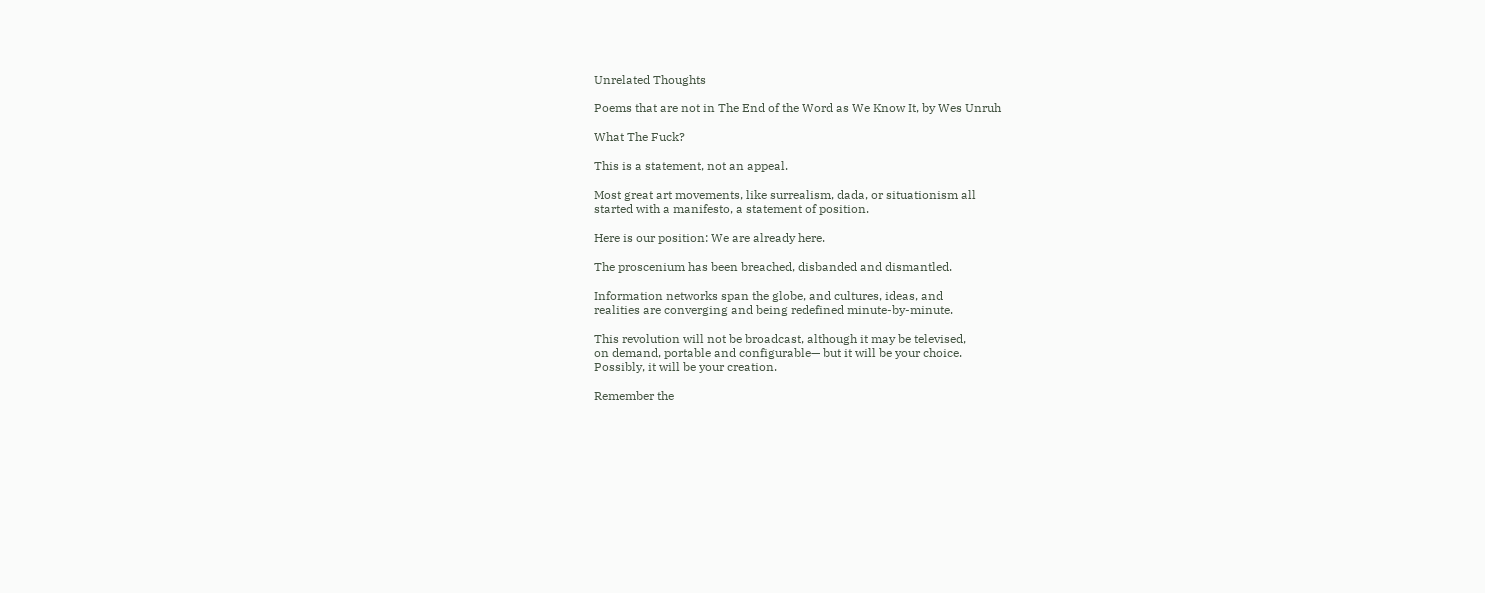Unrelated Thoughts

Poems that are not in The End of the Word as We Know It, by Wes Unruh

What The Fuck?

This is a statement, not an appeal.

Most great art movements, like surrealism, dada, or situationism all
started with a manifesto, a statement of position.

Here is our position: We are already here.

The proscenium has been breached, disbanded and dismantled.

Information networks span the globe, and cultures, ideas, and
realities are converging and being redefined minute-by-minute.

This revolution will not be broadcast, although it may be televised,
on demand, portable and configurable— but it will be your choice.
Possibly, it will be your creation.

Remember the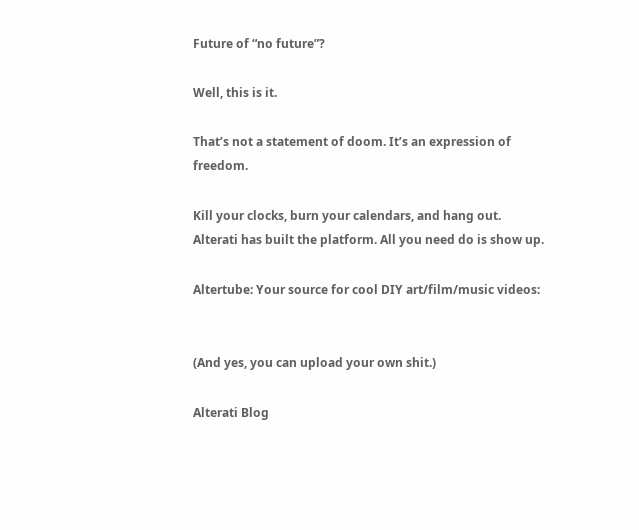Future of “no future”?

Well, this is it.

That’s not a statement of doom. It’s an expression of freedom.

Kill your clocks, burn your calendars, and hang out.
Alterati has built the platform. All you need do is show up.

Altertube: Your source for cool DIY art/film/music videos:


(And yes, you can upload your own shit.)

Alterati Blog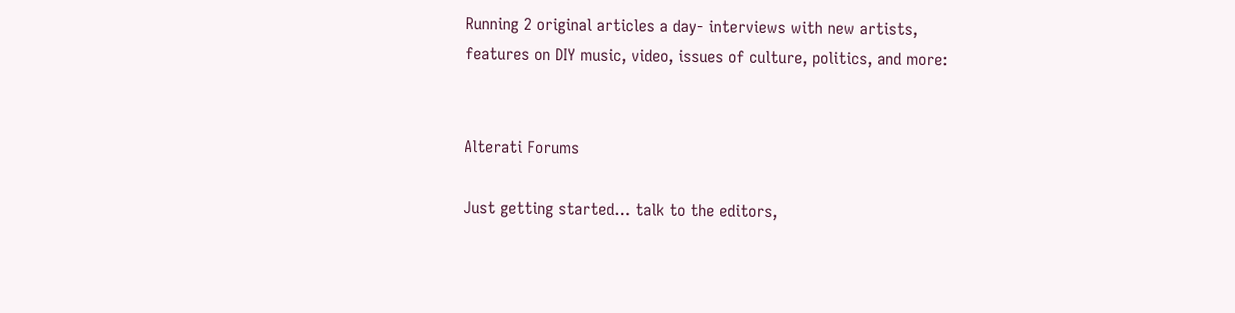Running 2 original articles a day- interviews with new artists,
features on DIY music, video, issues of culture, politics, and more:


Alterati Forums

Just getting started… talk to the editors,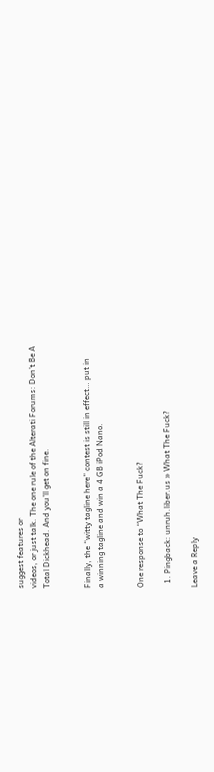suggest features or
videos, or just talk. The one rule of the Alterati Forums: Don’t Be A
Total Dickhead. And you’ll get on fine.


Finally, the “witty tagline here” contest is still in effect… put in
a winning tagline and win a 4 GB iPod Nano.


One response to “What The Fuck?

  1. Pingback: unruh.liber.us » What The Fuck?

Leave a Reply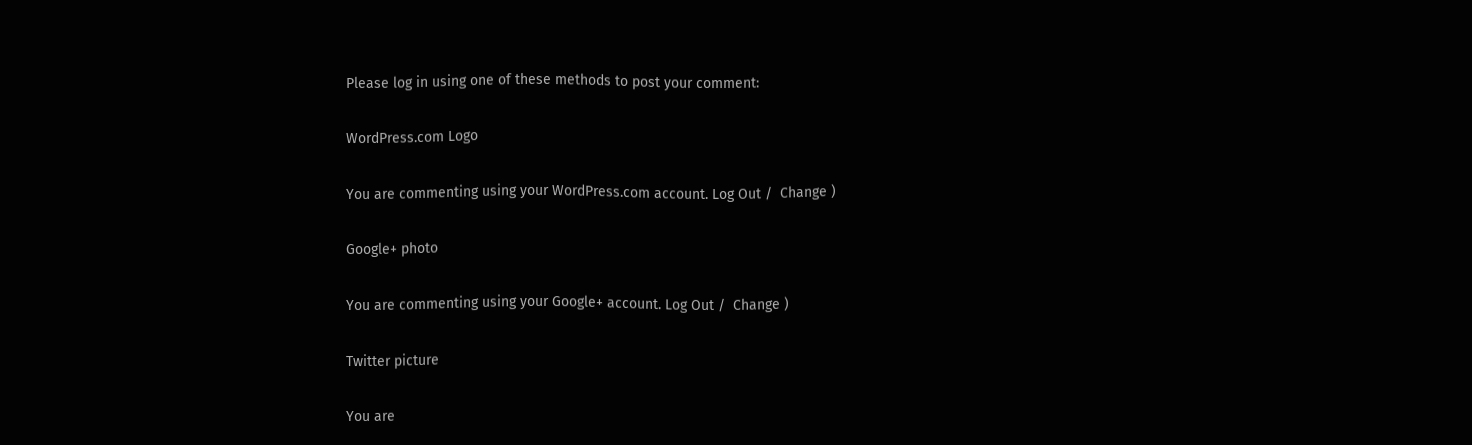Please log in using one of these methods to post your comment:

WordPress.com Logo

You are commenting using your WordPress.com account. Log Out /  Change )

Google+ photo

You are commenting using your Google+ account. Log Out /  Change )

Twitter picture

You are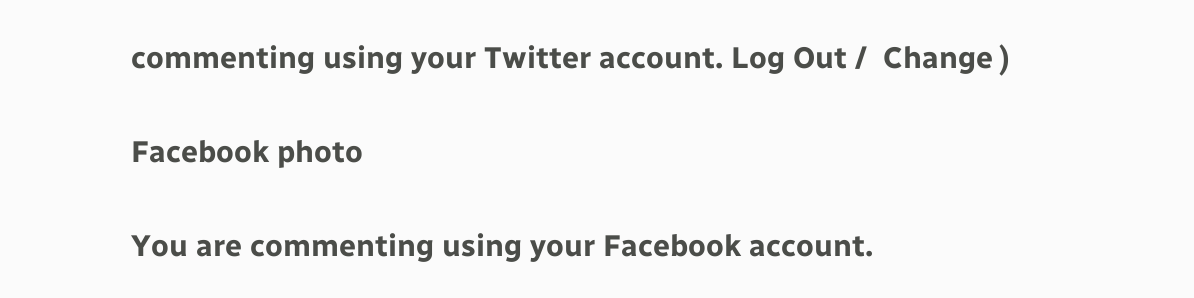commenting using your Twitter account. Log Out /  Change )

Facebook photo

You are commenting using your Facebook account.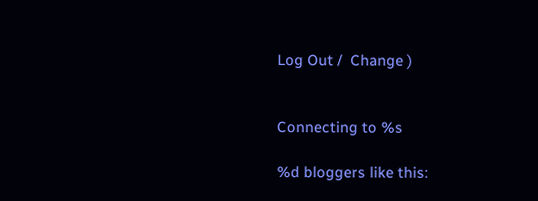Log Out /  Change )


Connecting to %s

%d bloggers like this: